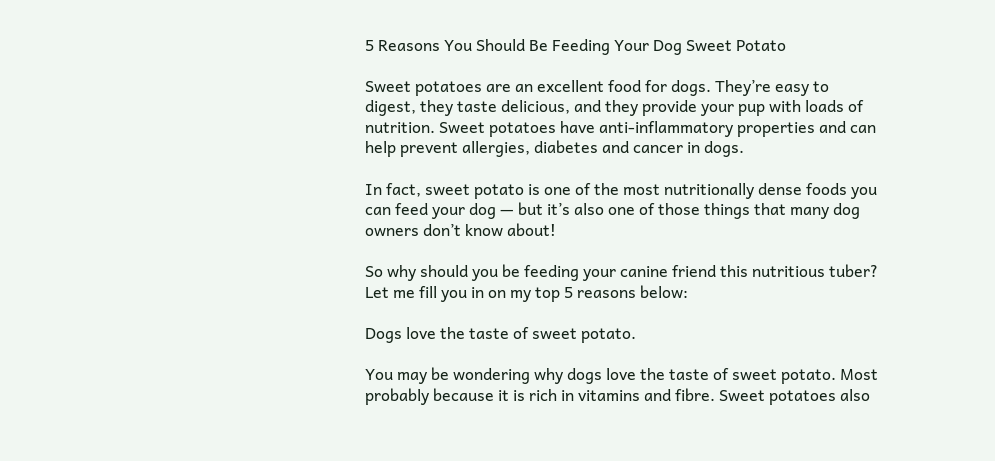5 Reasons You Should Be Feeding Your Dog Sweet Potato

Sweet potatoes are an excellent food for dogs. They’re easy to digest, they taste delicious, and they provide your pup with loads of nutrition. Sweet potatoes have anti-inflammatory properties and can help prevent allergies, diabetes and cancer in dogs.

In fact, sweet potato is one of the most nutritionally dense foods you can feed your dog — but it’s also one of those things that many dog owners don’t know about!

So why should you be feeding your canine friend this nutritious tuber? Let me fill you in on my top 5 reasons below:

Dogs love the taste of sweet potato.

You may be wondering why dogs love the taste of sweet potato. Most probably because it is rich in vitamins and fibre. Sweet potatoes also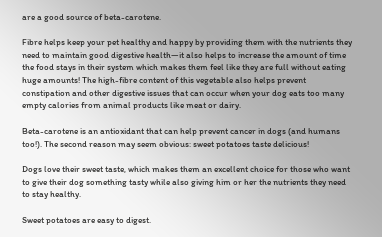are a good source of beta-carotene.

Fibre helps keep your pet healthy and happy by providing them with the nutrients they need to maintain good digestive health—it also helps to increase the amount of time the food stays in their system which makes them feel like they are full without eating huge amounts! The high-fibre content of this vegetable also helps prevent constipation and other digestive issues that can occur when your dog eats too many empty calories from animal products like meat or dairy.

Beta-carotene is an antioxidant that can help prevent cancer in dogs (and humans too!). The second reason may seem obvious: sweet potatoes taste delicious!

Dogs love their sweet taste, which makes them an excellent choice for those who want to give their dog something tasty while also giving him or her the nutrients they need to stay healthy.

Sweet potatoes are easy to digest.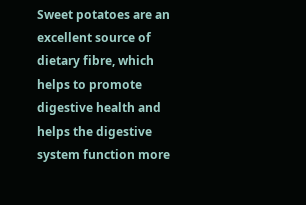Sweet potatoes are an excellent source of dietary fibre, which helps to promote digestive health and helps the digestive system function more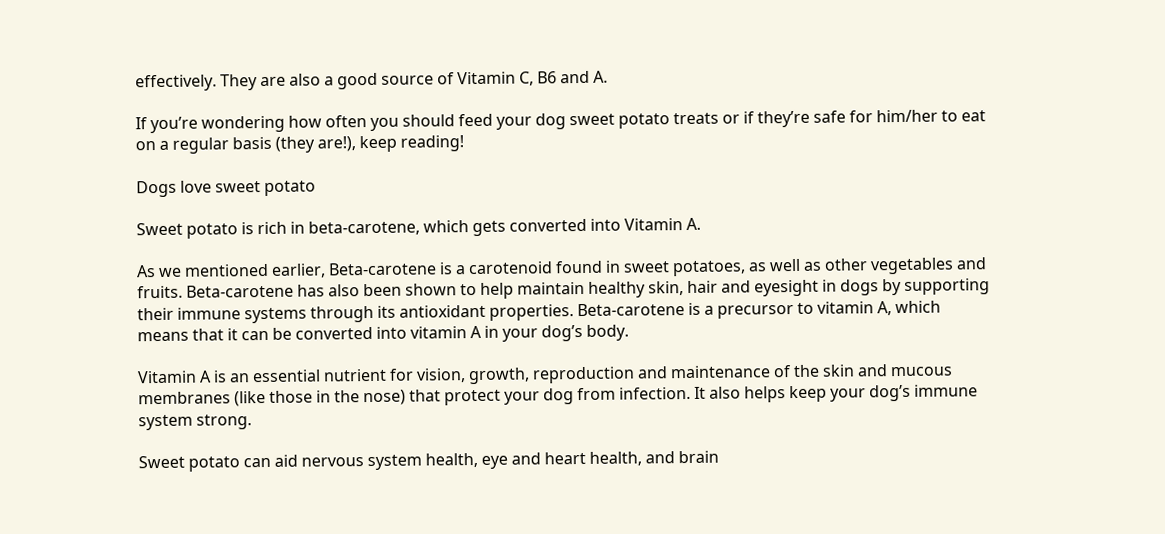effectively. They are also a good source of Vitamin C, B6 and A.

If you’re wondering how often you should feed your dog sweet potato treats or if they’re safe for him/her to eat on a regular basis (they are!), keep reading!

Dogs love sweet potato

Sweet potato is rich in beta-carotene, which gets converted into Vitamin A.

As we mentioned earlier, Beta-carotene is a carotenoid found in sweet potatoes, as well as other vegetables and fruits. Beta-carotene has also been shown to help maintain healthy skin, hair and eyesight in dogs by supporting their immune systems through its antioxidant properties. Beta-carotene is a precursor to vitamin A, which means that it can be converted into vitamin A in your dog’s body.

Vitamin A is an essential nutrient for vision, growth, reproduction and maintenance of the skin and mucous membranes (like those in the nose) that protect your dog from infection. It also helps keep your dog’s immune system strong.

Sweet potato can aid nervous system health, eye and heart health, and brain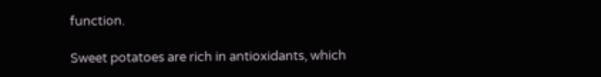function.

Sweet potatoes are rich in antioxidants, which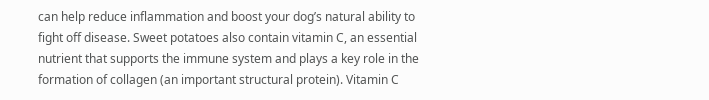can help reduce inflammation and boost your dog’s natural ability to fight off disease. Sweet potatoes also contain vitamin C, an essential nutrient that supports the immune system and plays a key role in the formation of collagen (an important structural protein). Vitamin C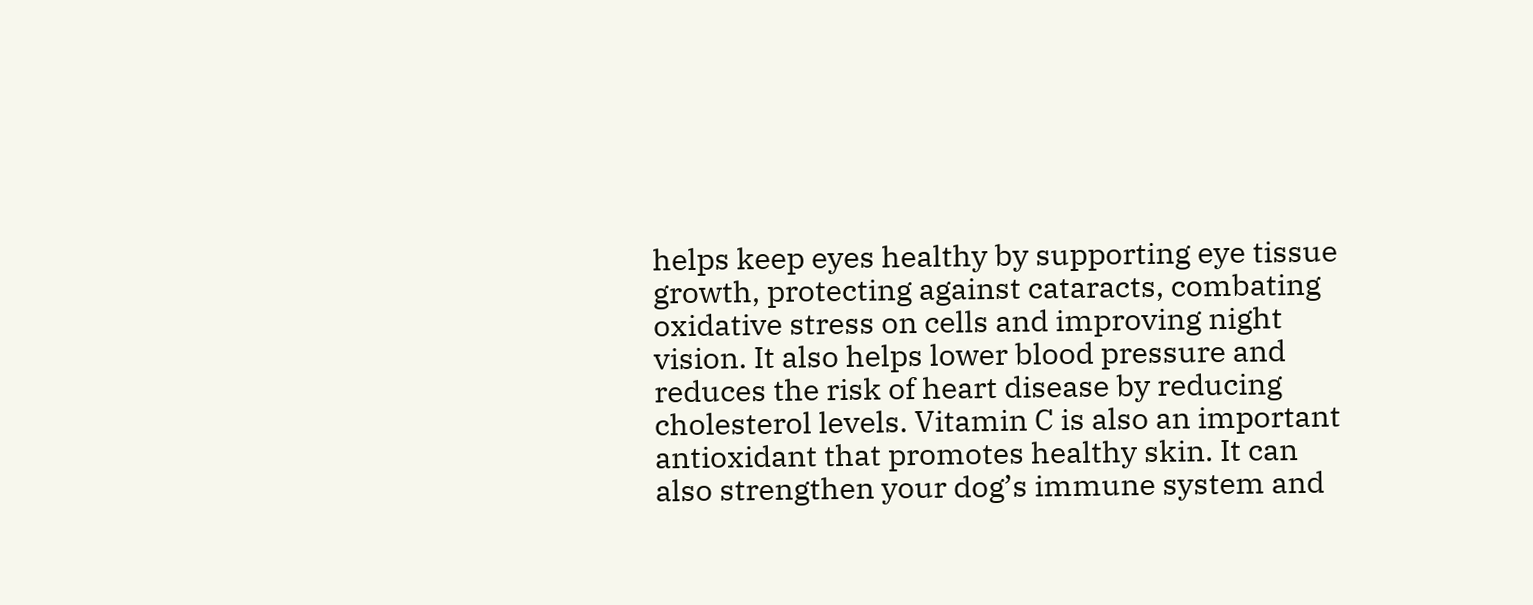helps keep eyes healthy by supporting eye tissue growth, protecting against cataracts, combating oxidative stress on cells and improving night vision. It also helps lower blood pressure and reduces the risk of heart disease by reducing cholesterol levels. Vitamin C is also an important antioxidant that promotes healthy skin. It can also strengthen your dog’s immune system and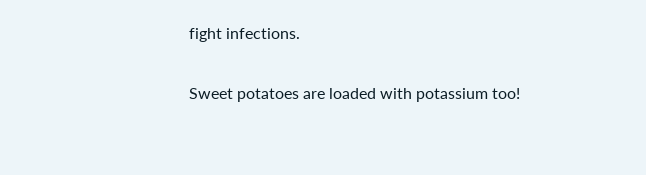fight infections.

Sweet potatoes are loaded with potassium too!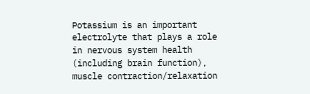Potassium is an important electrolyte that plays a role in nervous system health (including brain function), muscle contraction/relaxation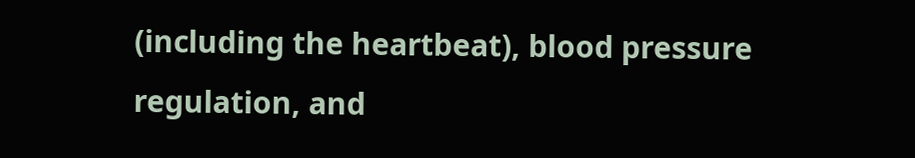(including the heartbeat), blood pressure regulation, and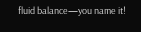fluid balance—you name it!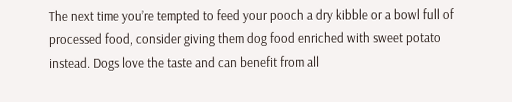The next time you’re tempted to feed your pooch a dry kibble or a bowl full of processed food, consider giving them dog food enriched with sweet potato instead. Dogs love the taste and can benefit from all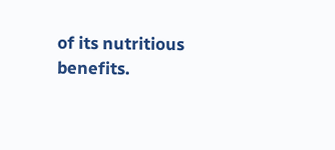of its nutritious benefits.